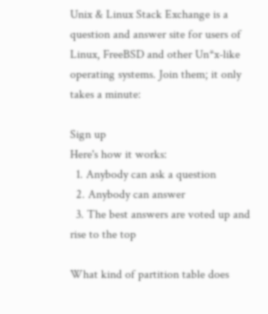Unix & Linux Stack Exchange is a question and answer site for users of Linux, FreeBSD and other Un*x-like operating systems. Join them; it only takes a minute:

Sign up
Here's how it works:
  1. Anybody can ask a question
  2. Anybody can answer
  3. The best answers are voted up and rise to the top

What kind of partition table does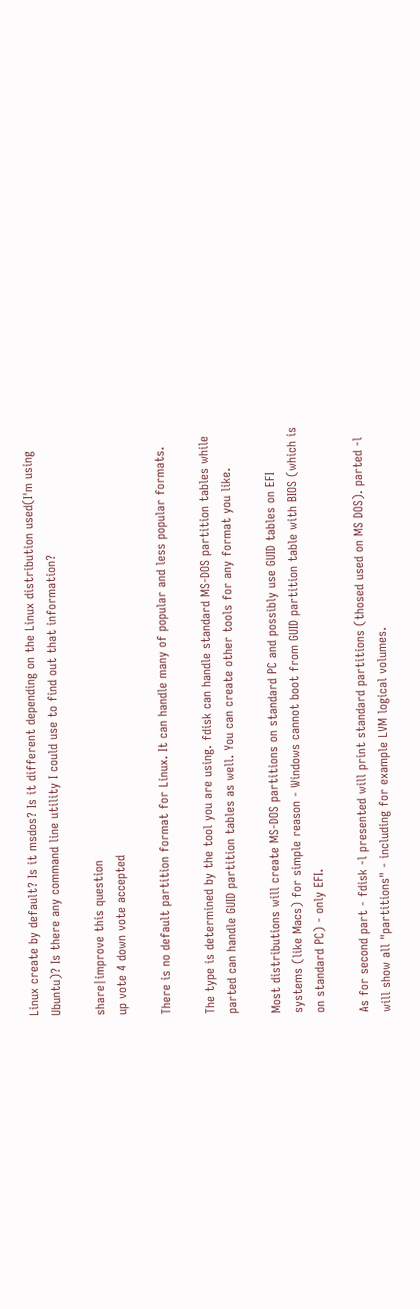Linux create by default? Is it msdos? Is it different depending on the Linux distribution used(I'm using Ubuntu)? Is there any command line utility I could use to find out that information?

share|improve this question
up vote 4 down vote accepted

There is no default partition format for Linux. It can handle many of popular and less popular formats.

The type is determined by the tool you are using. fdisk can handle standard MS-DOS partition tables while parted can handle GUID partition tables as well. You can create other tools for any format you like.

Most distributions will create MS-DOS partitions on standard PC and possibly use GUID tables on EFI systems (like Macs) for simple reason - Windows cannot boot from GUID partition table with BIOS (which is on standard PC) - only EFI.

As for second part - fdisk -l presented will print standard partitions (thosed used on MS DOS). parted -l will show all "partitions" - including for example LVM logical volumes.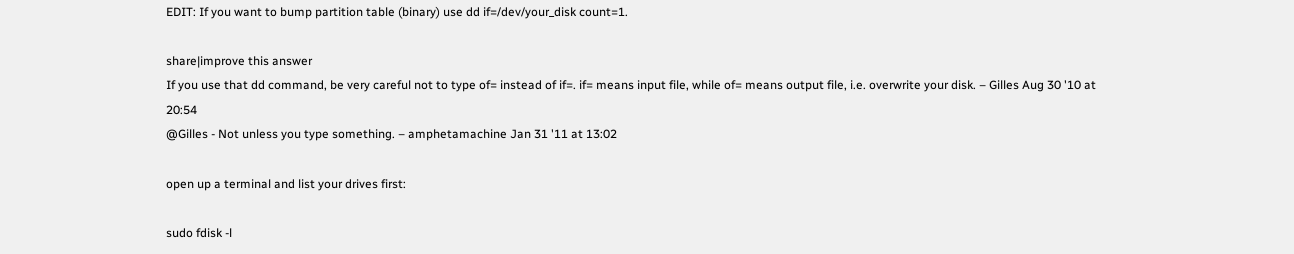EDIT: If you want to bump partition table (binary) use dd if=/dev/your_disk count=1.

share|improve this answer
If you use that dd command, be very careful not to type of= instead of if=. if= means input file, while of= means output file, i.e. overwrite your disk. – Gilles Aug 30 '10 at 20:54
@Gilles - Not unless you type something. – amphetamachine Jan 31 '11 at 13:02

open up a terminal and list your drives first:

sudo fdisk -l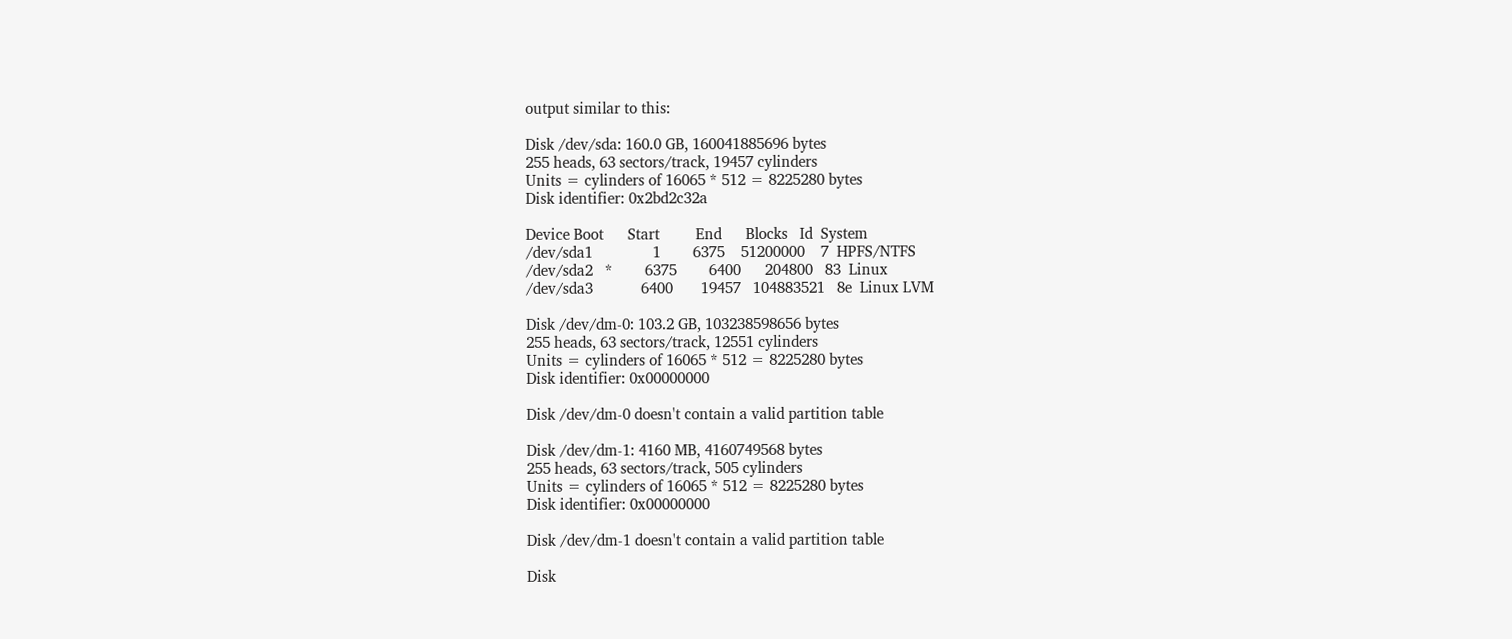output similar to this:

Disk /dev/sda: 160.0 GB, 160041885696 bytes
255 heads, 63 sectors/track, 19457 cylinders
Units = cylinders of 16065 * 512 = 8225280 bytes
Disk identifier: 0x2bd2c32a

Device Boot      Start         End      Blocks   Id  System
/dev/sda1               1        6375    51200000    7  HPFS/NTFS
/dev/sda2   *        6375        6400      204800   83  Linux
/dev/sda3            6400       19457   104883521   8e  Linux LVM

Disk /dev/dm-0: 103.2 GB, 103238598656 bytes
255 heads, 63 sectors/track, 12551 cylinders
Units = cylinders of 16065 * 512 = 8225280 bytes
Disk identifier: 0x00000000

Disk /dev/dm-0 doesn't contain a valid partition table

Disk /dev/dm-1: 4160 MB, 4160749568 bytes
255 heads, 63 sectors/track, 505 cylinders
Units = cylinders of 16065 * 512 = 8225280 bytes
Disk identifier: 0x00000000

Disk /dev/dm-1 doesn't contain a valid partition table

Disk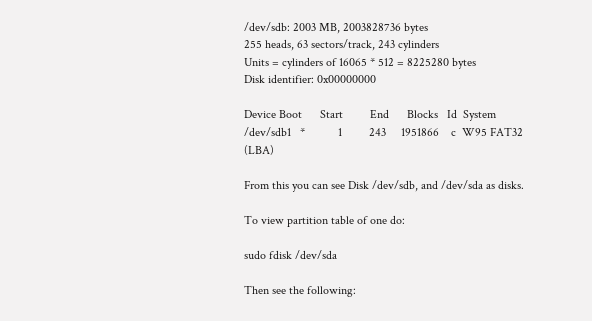/dev/sdb: 2003 MB, 2003828736 bytes
255 heads, 63 sectors/track, 243 cylinders
Units = cylinders of 16065 * 512 = 8225280 bytes
Disk identifier: 0x00000000

Device Boot      Start         End      Blocks   Id  System
/dev/sdb1   *           1         243     1951866    c  W95 FAT32 (LBA)

From this you can see Disk /dev/sdb, and /dev/sda as disks.

To view partition table of one do:

sudo fdisk /dev/sda

Then see the following: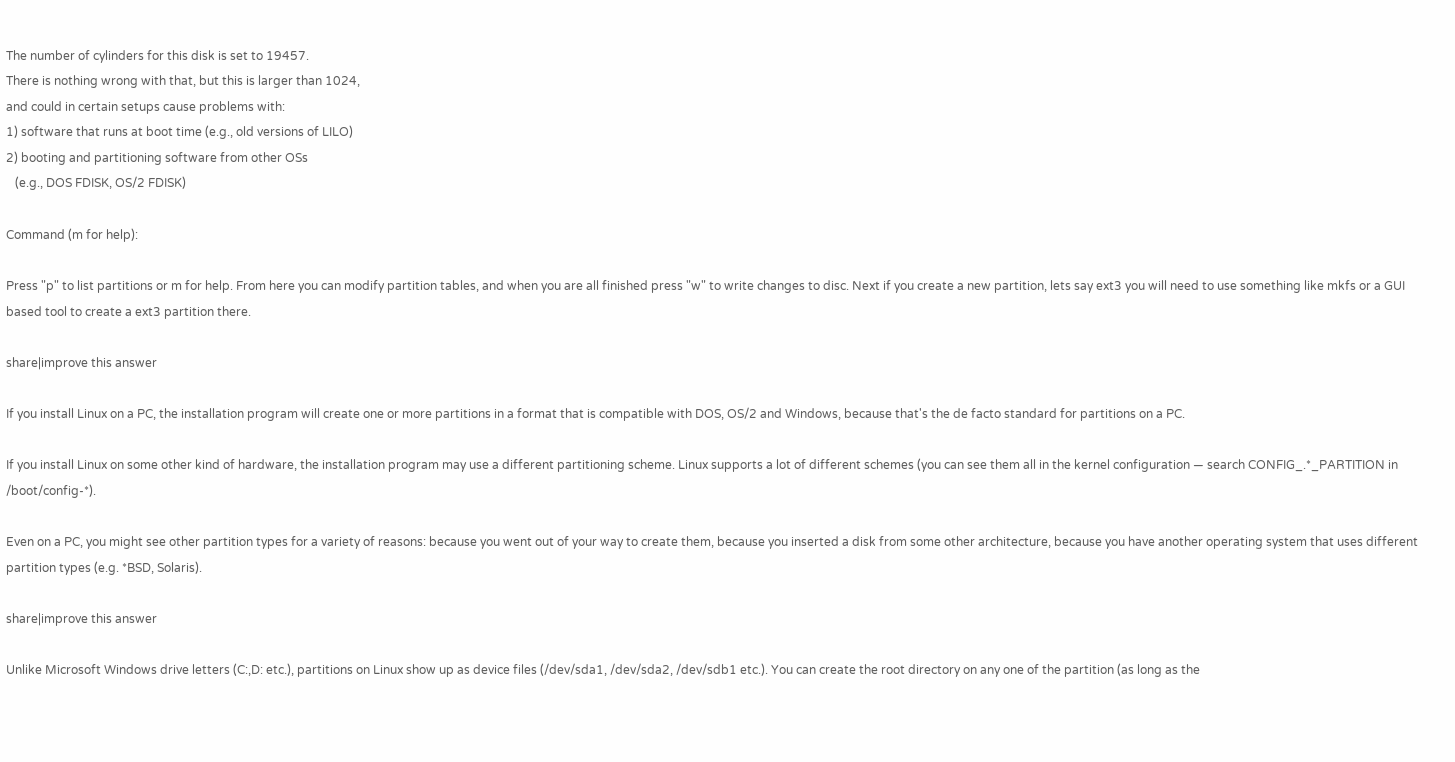The number of cylinders for this disk is set to 19457.
There is nothing wrong with that, but this is larger than 1024,
and could in certain setups cause problems with:
1) software that runs at boot time (e.g., old versions of LILO)
2) booting and partitioning software from other OSs
   (e.g., DOS FDISK, OS/2 FDISK)

Command (m for help):

Press "p" to list partitions or m for help. From here you can modify partition tables, and when you are all finished press "w" to write changes to disc. Next if you create a new partition, lets say ext3 you will need to use something like mkfs or a GUI based tool to create a ext3 partition there.

share|improve this answer

If you install Linux on a PC, the installation program will create one or more partitions in a format that is compatible with DOS, OS/2 and Windows, because that's the de facto standard for partitions on a PC.

If you install Linux on some other kind of hardware, the installation program may use a different partitioning scheme. Linux supports a lot of different schemes (you can see them all in the kernel configuration — search CONFIG_.*_PARTITION in /boot/config-*).

Even on a PC, you might see other partition types for a variety of reasons: because you went out of your way to create them, because you inserted a disk from some other architecture, because you have another operating system that uses different partition types (e.g. *BSD, Solaris).

share|improve this answer

Unlike Microsoft Windows drive letters (C:,D: etc.), partitions on Linux show up as device files (/dev/sda1, /dev/sda2, /dev/sdb1 etc.). You can create the root directory on any one of the partition (as long as the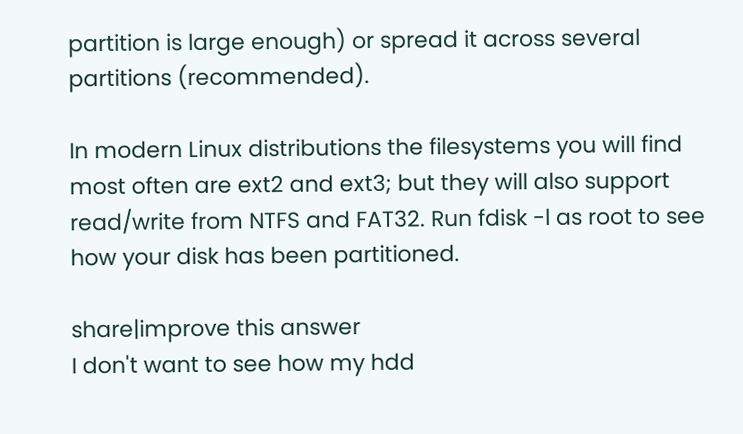partition is large enough) or spread it across several partitions (recommended).

In modern Linux distributions the filesystems you will find most often are ext2 and ext3; but they will also support read/write from NTFS and FAT32. Run fdisk -l as root to see how your disk has been partitioned.

share|improve this answer
I don't want to see how my hdd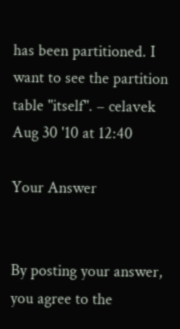has been partitioned. I want to see the partition table "itself". – celavek Aug 30 '10 at 12:40

Your Answer


By posting your answer, you agree to the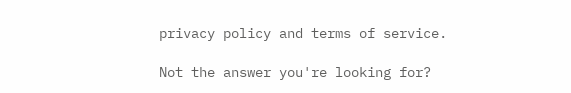privacy policy and terms of service.

Not the answer you're looking for?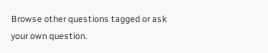Browse other questions tagged or ask your own question.